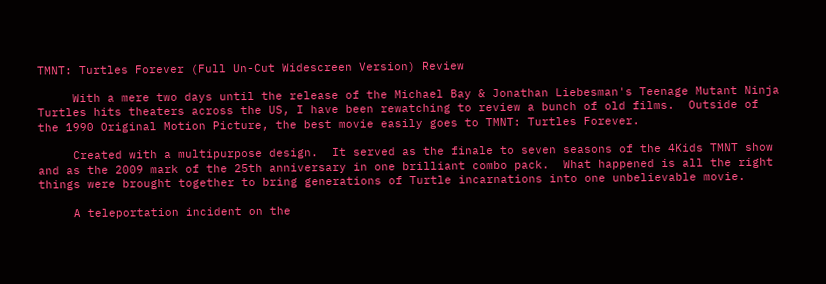TMNT: Turtles Forever (Full Un-Cut Widescreen Version) Review

     With a mere two days until the release of the Michael Bay & Jonathan Liebesman's Teenage Mutant Ninja Turtles hits theaters across the US, I have been rewatching to review a bunch of old films.  Outside of the 1990 Original Motion Picture, the best movie easily goes to TMNT: Turtles Forever.

     Created with a multipurpose design.  It served as the finale to seven seasons of the 4Kids TMNT show and as the 2009 mark of the 25th anniversary in one brilliant combo pack.  What happened is all the right things were brought together to bring generations of Turtle incarnations into one unbelievable movie.

     A teleportation incident on the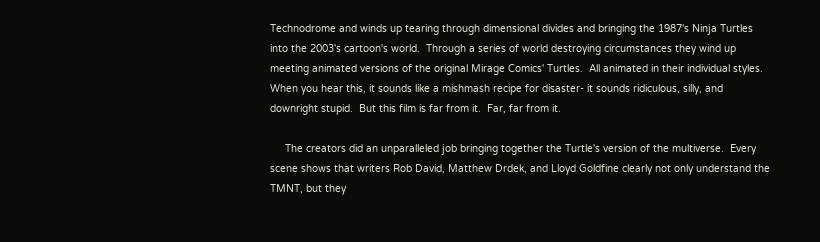Technodrome and winds up tearing through dimensional divides and bringing the 1987's Ninja Turtles into the 2003's cartoon's world.  Through a series of world destroying circumstances they wind up meeting animated versions of the original Mirage Comics' Turtles.  All animated in their individual styles.  When you hear this, it sounds like a mishmash recipe for disaster- it sounds ridiculous, silly, and downright stupid.  But this film is far from it.  Far, far from it.

     The creators did an unparalleled job bringing together the Turtle's version of the multiverse.  Every scene shows that writers Rob David, Matthew Drdek, and Lloyd Goldfine clearly not only understand the TMNT, but they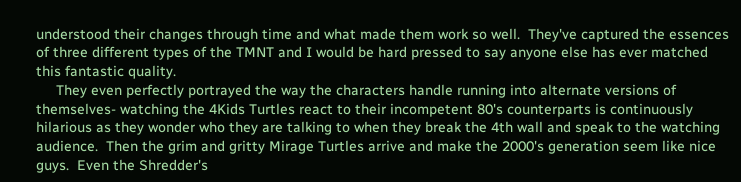understood their changes through time and what made them work so well.  They've captured the essences of three different types of the TMNT and I would be hard pressed to say anyone else has ever matched this fantastic quality.
     They even perfectly portrayed the way the characters handle running into alternate versions of themselves- watching the 4Kids Turtles react to their incompetent 80's counterparts is continuously hilarious as they wonder who they are talking to when they break the 4th wall and speak to the watching audience.  Then the grim and gritty Mirage Turtles arrive and make the 2000's generation seem like nice guys.  Even the Shredder's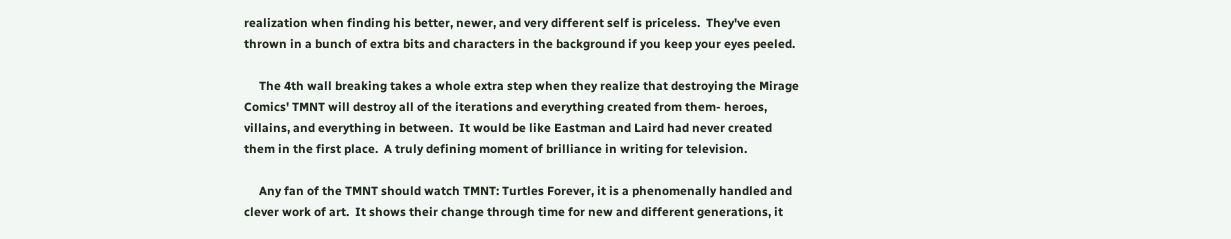realization when finding his better, newer, and very different self is priceless.  They've even thrown in a bunch of extra bits and characters in the background if you keep your eyes peeled.

     The 4th wall breaking takes a whole extra step when they realize that destroying the Mirage Comics' TMNT will destroy all of the iterations and everything created from them- heroes, villains, and everything in between.  It would be like Eastman and Laird had never created them in the first place.  A truly defining moment of brilliance in writing for television.

     Any fan of the TMNT should watch TMNT: Turtles Forever, it is a phenomenally handled and clever work of art.  It shows their change through time for new and different generations, it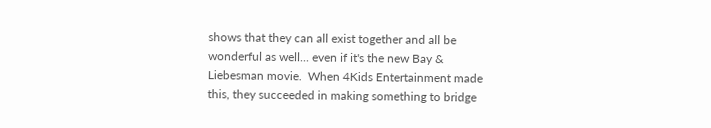shows that they can all exist together and all be wonderful as well... even if it's the new Bay & Liebesman movie.  When 4Kids Entertainment made this, they succeeded in making something to bridge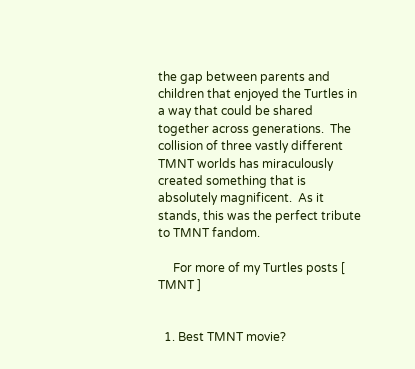the gap between parents and children that enjoyed the Turtles in a way that could be shared together across generations.  The collision of three vastly different TMNT worlds has miraculously created something that is absolutely magnificent.  As it stands, this was the perfect tribute to TMNT fandom.

     For more of my Turtles posts [ TMNT ]


  1. Best TMNT movie?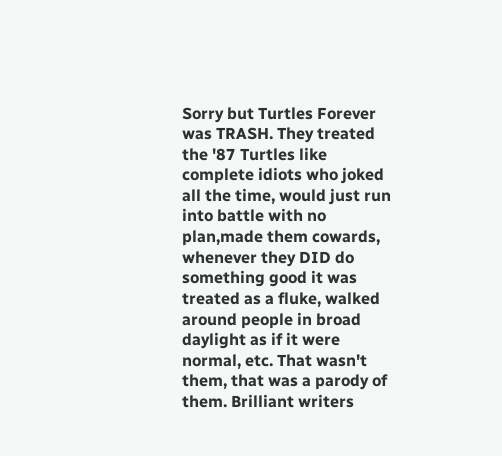Sorry but Turtles Forever was TRASH. They treated the '87 Turtles like complete idiots who joked all the time, would just run into battle with no plan,made them cowards, whenever they DID do something good it was treated as a fluke, walked around people in broad daylight as if it were normal, etc. That wasn't them, that was a parody of them. Brilliant writers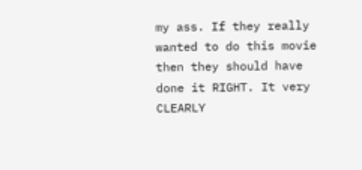my ass. If they really wanted to do this movie then they should have done it RIGHT. It very CLEARLY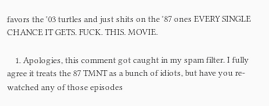favors the '03 turtles and just shits on the '87 ones EVERY SINGLE CHANCE IT GETS. FUCK. THIS. MOVIE.

    1. Apologies, this comment got caught in my spam filter. I fully agree it treats the 87 TMNT as a bunch of idiots, but have you re-watched any of those episodes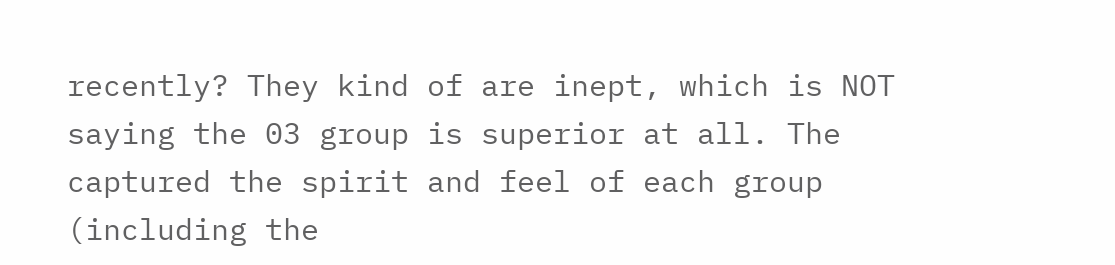recently? They kind of are inept, which is NOT saying the 03 group is superior at all. The captured the spirit and feel of each group (including the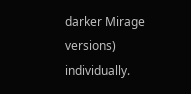darker Mirage versions) individually.